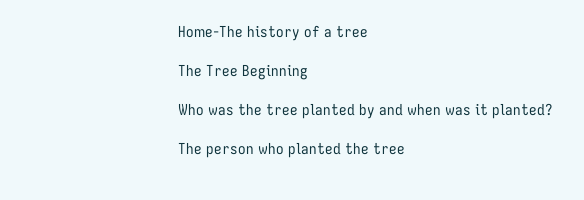Home-The history of a tree

The Tree Beginning

Who was the tree planted by and when was it planted?

The person who planted the tree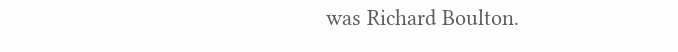was Richard Boulton.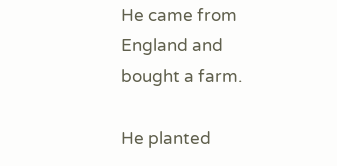He came from England and bought a farm.

He planted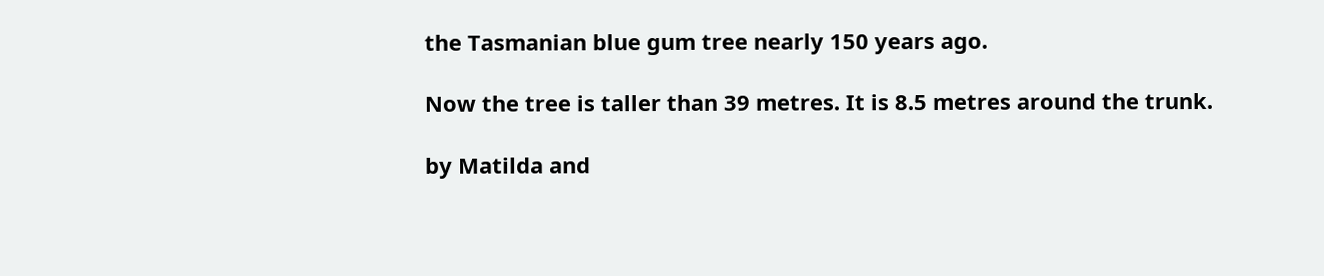the Tasmanian blue gum tree nearly 150 years ago.

Now the tree is taller than 39 metres. It is 8.5 metres around the trunk.

by Matilda and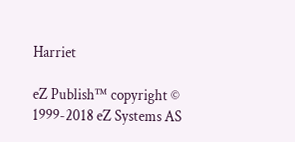Harriet

eZ Publish™ copyright © 1999-2018 eZ Systems AS